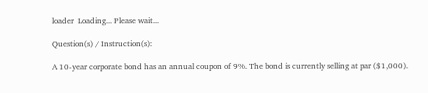loader  Loading... Please wait...

Question(s) / Instruction(s):

A 10-year corporate bond has an annual coupon of 9%. The bond is currently selling at par ($1,000).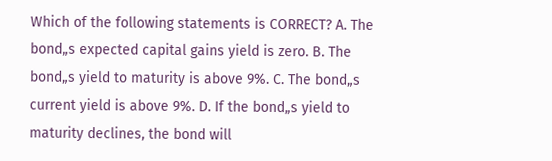Which of the following statements is CORRECT? A. The bond„s expected capital gains yield is zero. B. The bond„s yield to maturity is above 9%. C. The bond„s current yield is above 9%. D. If the bond„s yield to maturity declines, the bond will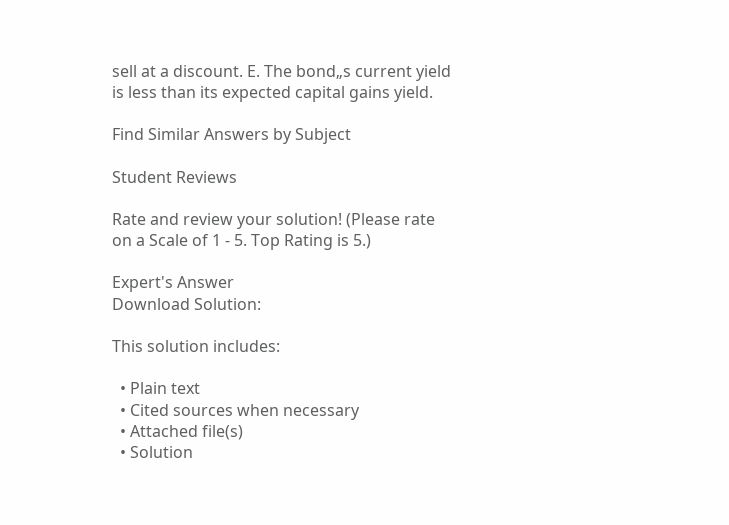sell at a discount. E. The bond„s current yield is less than its expected capital gains yield.

Find Similar Answers by Subject

Student Reviews

Rate and review your solution! (Please rate on a Scale of 1 - 5. Top Rating is 5.)

Expert's Answer
Download Solution:

This solution includes:

  • Plain text
  • Cited sources when necessary
  • Attached file(s)
  • Solution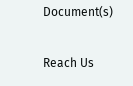Document(s)

Reach Us